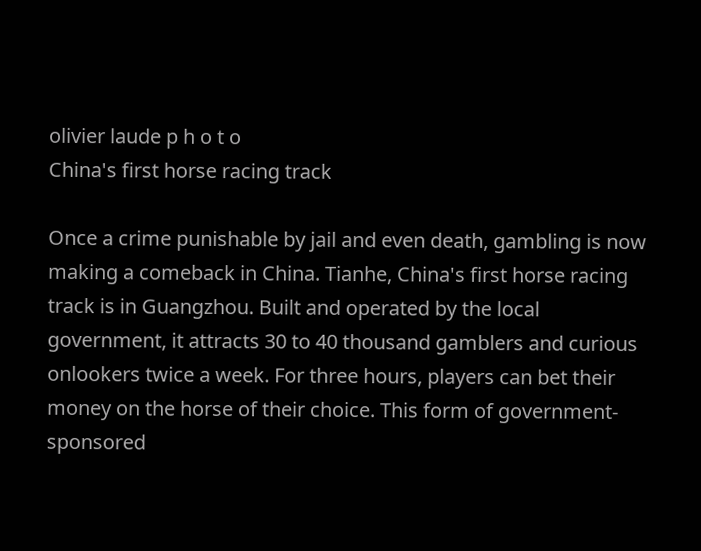olivier laude p h o t o
China's first horse racing track

Once a crime punishable by jail and even death, gambling is now making a comeback in China. Tianhe, China's first horse racing track is in Guangzhou. Built and operated by the local government, it attracts 30 to 40 thousand gamblers and curious onlookers twice a week. For three hours, players can bet their money on the horse of their choice. This form of government-sponsored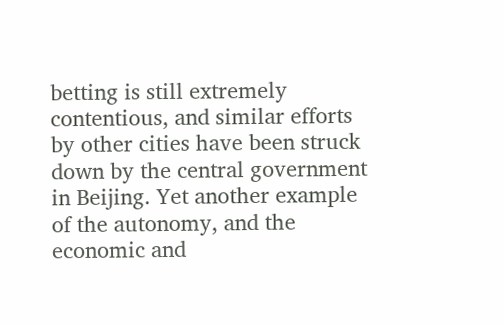betting is still extremely contentious, and similar efforts by other cities have been struck down by the central government in Beijing. Yet another example of the autonomy, and the economic and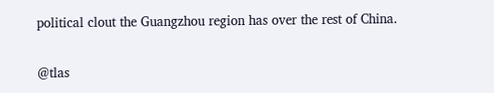political clout the Guangzhou region has over the rest of China.

@tlas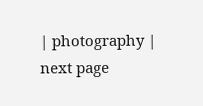| photography | next page